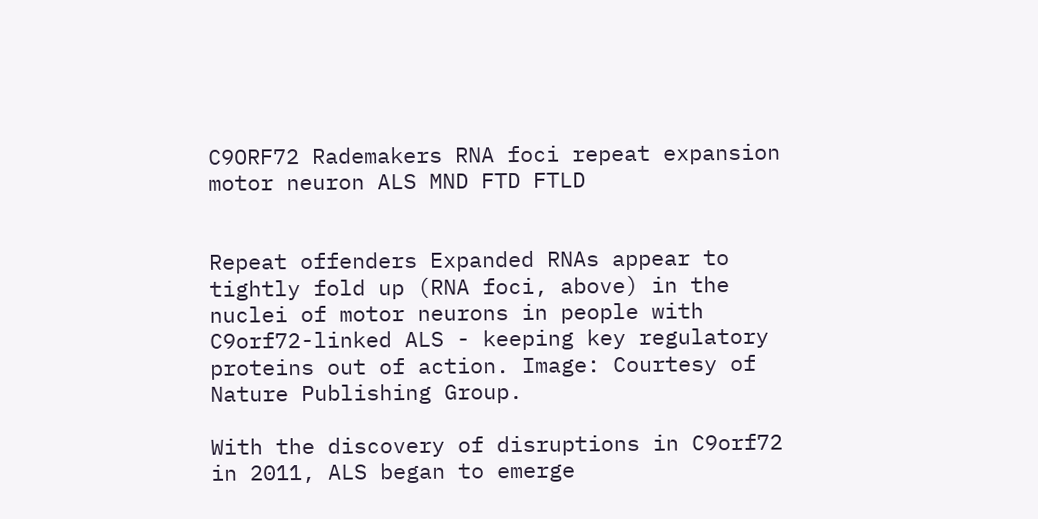C9ORF72 Rademakers RNA foci repeat expansion motor neuron ALS MND FTD FTLD


Repeat offenders Expanded RNAs appear to tightly fold up (RNA foci, above) in the nuclei of motor neurons in people with C9orf72-linked ALS - keeping key regulatory proteins out of action. Image: Courtesy of Nature Publishing Group.

With the discovery of disruptions in C9orf72 in 2011, ALS began to emerge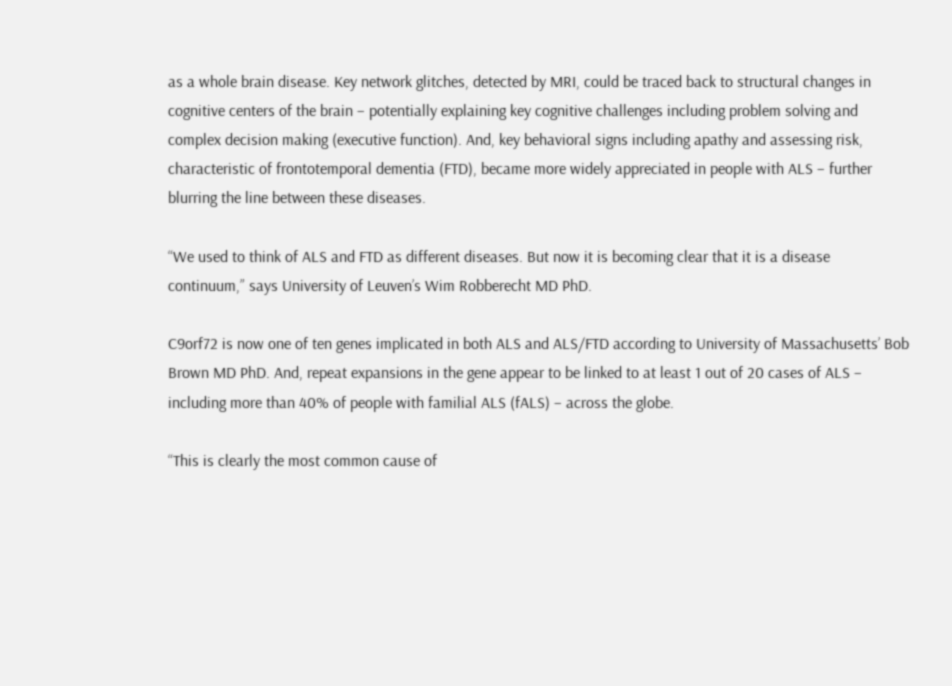as a whole brain disease. Key network glitches, detected by MRI, could be traced back to structural changes in cognitive centers of the brain – potentially explaining key cognitive challenges including problem solving and complex decision making (executive function). And, key behavioral signs including apathy and assessing risk, characteristic of frontotemporal dementia (FTD), became more widely appreciated in people with ALS – further blurring the line between these diseases.

“We used to think of ALS and FTD as different diseases. But now it is becoming clear that it is a disease continuum,” says University of Leuven’s Wim Robberecht MD PhD.

C9orf72 is now one of ten genes implicated in both ALS and ALS/FTD according to University of Massachusetts’ Bob Brown MD PhD. And, repeat expansions in the gene appear to be linked to at least 1 out of 20 cases of ALS – including more than 40% of people with familial ALS (fALS) – across the globe.

“This is clearly the most common cause of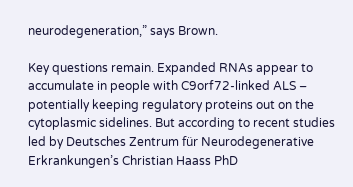neurodegeneration,” says Brown.

Key questions remain. Expanded RNAs appear to accumulate in people with C9orf72-linked ALS – potentially keeping regulatory proteins out on the cytoplasmic sidelines. But according to recent studies led by Deutsches Zentrum für Neurodegenerative Erkrankungen’s Christian Haass PhD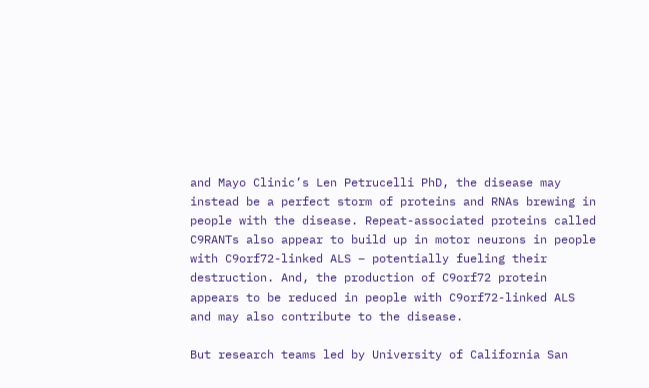and Mayo Clinic’s Len Petrucelli PhD, the disease may instead be a perfect storm of proteins and RNAs brewing in people with the disease. Repeat-associated proteins called C9RANTs also appear to build up in motor neurons in people with C9orf72-linked ALS – potentially fueling their destruction. And, the production of C9orf72 protein appears to be reduced in people with C9orf72-linked ALS and may also contribute to the disease.

But research teams led by University of California San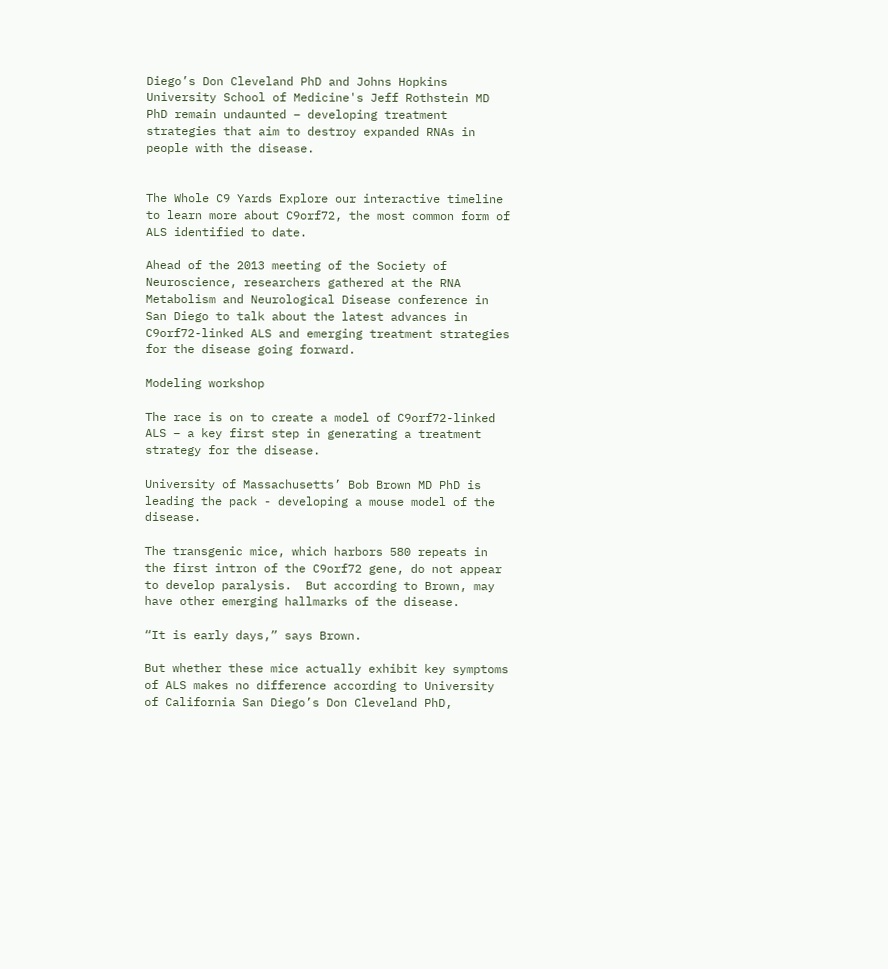Diego’s Don Cleveland PhD and Johns Hopkins University School of Medicine's Jeff Rothstein MD PhD remain undaunted – developing treatment strategies that aim to destroy expanded RNAs in people with the disease.


The Whole C9 Yards Explore our interactive timeline to learn more about C9orf72, the most common form of ALS identified to date.

Ahead of the 2013 meeting of the Society of Neuroscience, researchers gathered at the RNA Metabolism and Neurological Disease conference in San Diego to talk about the latest advances in C9orf72-linked ALS and emerging treatment strategies for the disease going forward.

Modeling workshop

The race is on to create a model of C9orf72-linked ALS – a key first step in generating a treatment strategy for the disease.

University of Massachusetts’ Bob Brown MD PhD is leading the pack - developing a mouse model of the disease.

The transgenic mice, which harbors 580 repeats in the first intron of the C9orf72 gene, do not appear to develop paralysis.  But according to Brown, may have other emerging hallmarks of the disease.

“It is early days,” says Brown.

But whether these mice actually exhibit key symptoms of ALS makes no difference according to University of California San Diego’s Don Cleveland PhD,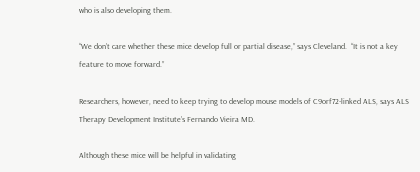who is also developing them.

“We don’t care whether these mice develop full or partial disease,” says Cleveland.  “It is not a key feature to move forward.”

Researchers, however, need to keep trying to develop mouse models of C9orf72-linked ALS, says ALS Therapy Development Institute’s Fernando Vieira MD.

Although these mice will be helpful in validating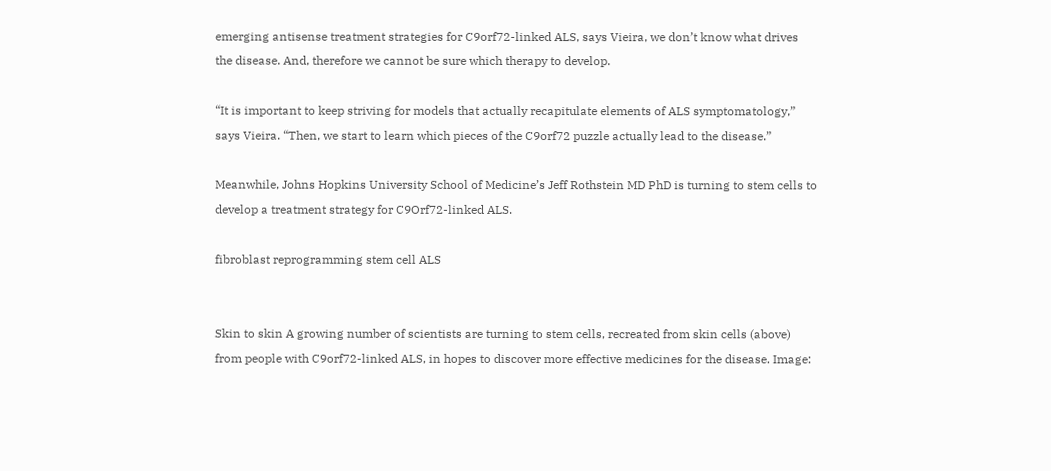emerging antisense treatment strategies for C9orf72-linked ALS, says Vieira, we don’t know what drives the disease. And, therefore we cannot be sure which therapy to develop.

“It is important to keep striving for models that actually recapitulate elements of ALS symptomatology,” says Vieira. “Then, we start to learn which pieces of the C9orf72 puzzle actually lead to the disease.”

Meanwhile, Johns Hopkins University School of Medicine’s Jeff Rothstein MD PhD is turning to stem cells to develop a treatment strategy for C9Orf72-linked ALS.

fibroblast reprogramming stem cell ALS


Skin to skin A growing number of scientists are turning to stem cells, recreated from skin cells (above) from people with C9orf72-linked ALS, in hopes to discover more effective medicines for the disease. Image: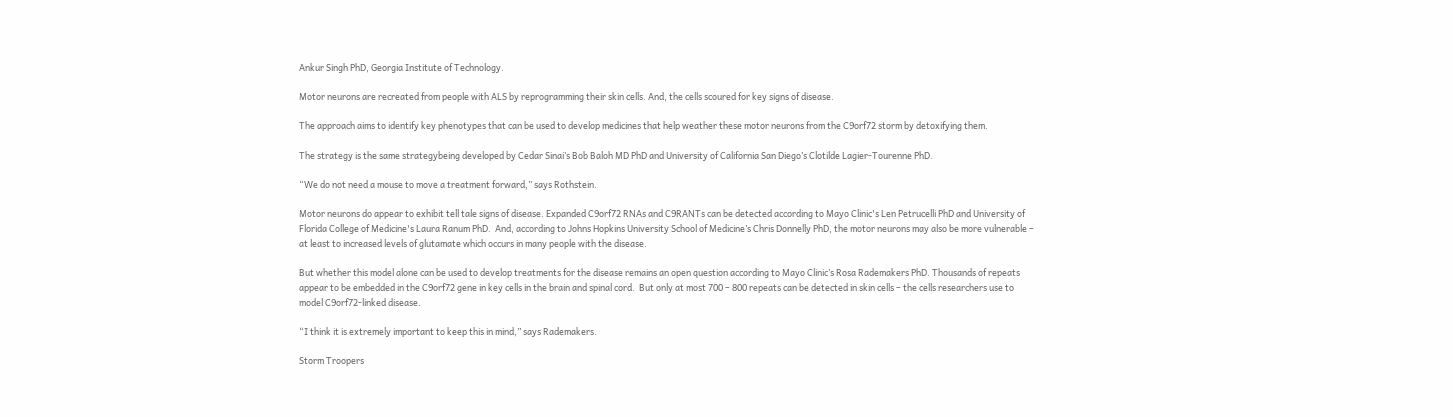Ankur Singh PhD, Georgia Institute of Technology.

Motor neurons are recreated from people with ALS by reprogramming their skin cells. And, the cells scoured for key signs of disease.

The approach aims to identify key phenotypes that can be used to develop medicines that help weather these motor neurons from the C9orf72 storm by detoxifying them.

The strategy is the same strategybeing developed by Cedar Sinai’s Bob Baloh MD PhD and University of California San Diego’s Clotilde Lagier-Tourenne PhD.

“We do not need a mouse to move a treatment forward,” says Rothstein.

Motor neurons do appear to exhibit tell tale signs of disease. Expanded C9orf72 RNAs and C9RANTs can be detected according to Mayo Clinic's Len Petrucelli PhD and University of Florida College of Medicine's Laura Ranum PhD.  And, according to Johns Hopkins University School of Medicine’s Chris Donnelly PhD, the motor neurons may also be more vulnerable – at least to increased levels of glutamate which occurs in many people with the disease.

But whether this model alone can be used to develop treatments for the disease remains an open question according to Mayo Clinic’s Rosa Rademakers PhD. Thousands of repeats appear to be embedded in the C9orf72 gene in key cells in the brain and spinal cord.  But only at most 700 – 800 repeats can be detected in skin cells – the cells researchers use to model C9orf72-linked disease.

“I think it is extremely important to keep this in mind,” says Rademakers.

Storm Troopers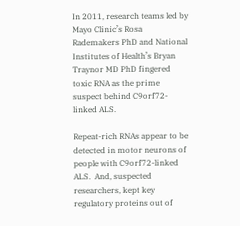In 2011, research teams led by Mayo Clinic’s Rosa Rademakers PhD and National Institutes of Health’s Bryan Traynor MD PhD fingered toxic RNA as the prime suspect behind C9orf72-linked ALS.

Repeat-rich RNAs appear to be detected in motor neurons of people with C9orf72-linked ALS.  And, suspected researchers, kept key regulatory proteins out of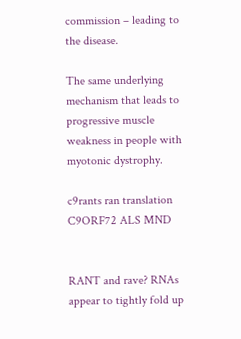commission – leading to the disease.

The same underlying mechanism that leads to progressive muscle weakness in people with myotonic dystrophy.

c9rants ran translation C9ORF72 ALS MND


RANT and rave? RNAs appear to tightly fold up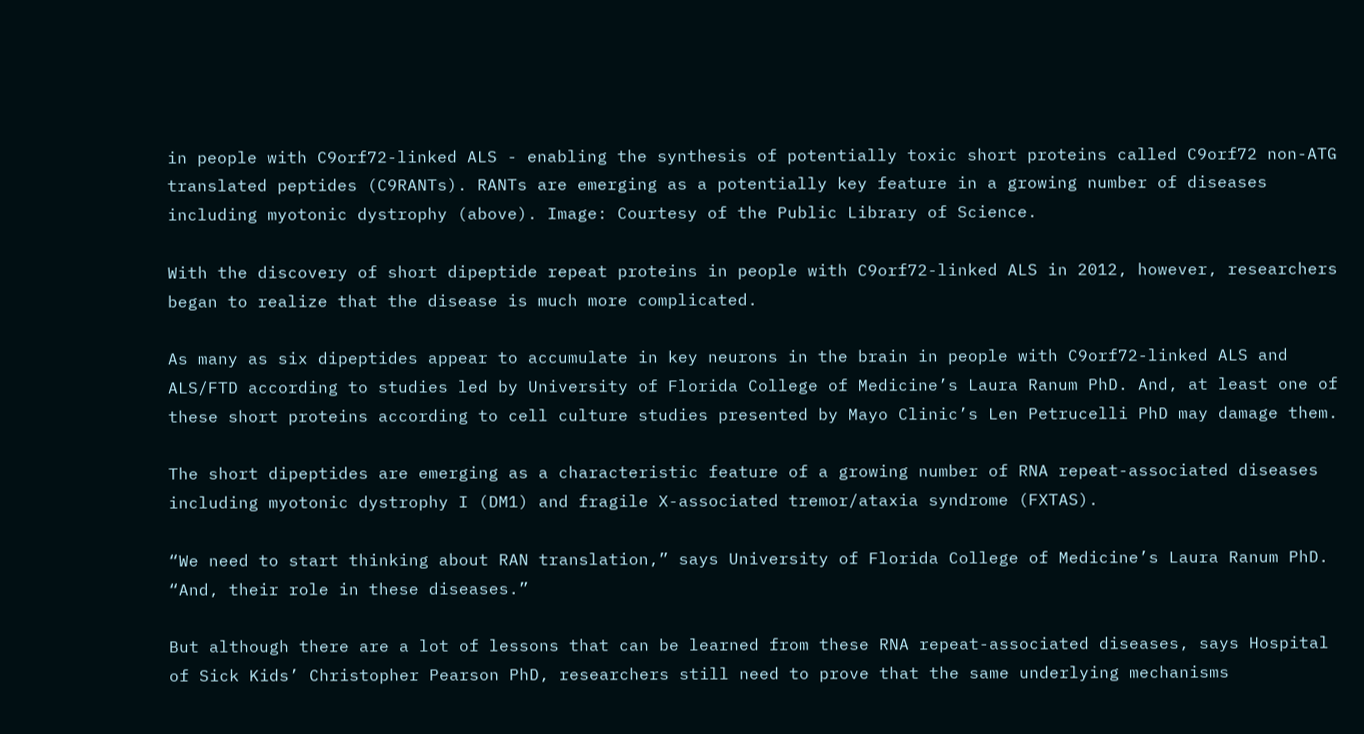in people with C9orf72-linked ALS - enabling the synthesis of potentially toxic short proteins called C9orf72 non-ATG translated peptides (C9RANTs). RANTs are emerging as a potentially key feature in a growing number of diseases including myotonic dystrophy (above). Image: Courtesy of the Public Library of Science.

With the discovery of short dipeptide repeat proteins in people with C9orf72-linked ALS in 2012, however, researchers began to realize that the disease is much more complicated.

As many as six dipeptides appear to accumulate in key neurons in the brain in people with C9orf72-linked ALS and ALS/FTD according to studies led by University of Florida College of Medicine’s Laura Ranum PhD. And, at least one of these short proteins according to cell culture studies presented by Mayo Clinic’s Len Petrucelli PhD may damage them.

The short dipeptides are emerging as a characteristic feature of a growing number of RNA repeat-associated diseases including myotonic dystrophy I (DM1) and fragile X-associated tremor/ataxia syndrome (FXTAS).

“We need to start thinking about RAN translation,” says University of Florida College of Medicine’s Laura Ranum PhD. “And, their role in these diseases.”

But although there are a lot of lessons that can be learned from these RNA repeat-associated diseases, says Hospital of Sick Kids’ Christopher Pearson PhD, researchers still need to prove that the same underlying mechanisms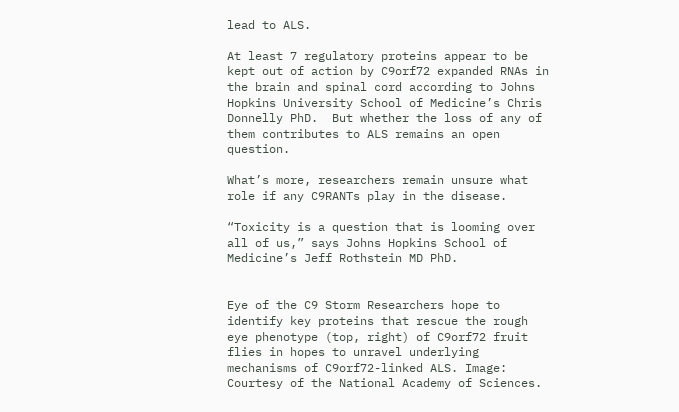lead to ALS.

At least 7 regulatory proteins appear to be kept out of action by C9orf72 expanded RNAs in the brain and spinal cord according to Johns Hopkins University School of Medicine’s Chris Donnelly PhD.  But whether the loss of any of them contributes to ALS remains an open question.

What’s more, researchers remain unsure what role if any C9RANTs play in the disease.

“Toxicity is a question that is looming over all of us,” says Johns Hopkins School of Medicine’s Jeff Rothstein MD PhD.


Eye of the C9 Storm Researchers hope to identify key proteins that rescue the rough eye phenotype (top, right) of C9orf72 fruit flies in hopes to unravel underlying mechanisms of C9orf72-linked ALS. Image: Courtesy of the National Academy of Sciences.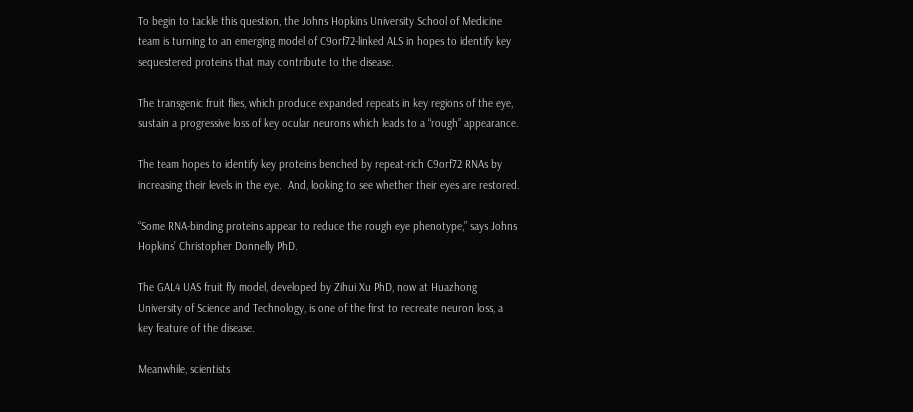To begin to tackle this question, the Johns Hopkins University School of Medicine team is turning to an emerging model of C9orf72-linked ALS in hopes to identify key sequestered proteins that may contribute to the disease.

The transgenic fruit flies, which produce expanded repeats in key regions of the eye, sustain a progressive loss of key ocular neurons which leads to a “rough” appearance.

The team hopes to identify key proteins benched by repeat-rich C9orf72 RNAs by increasing their levels in the eye.  And, looking to see whether their eyes are restored.

“Some RNA-binding proteins appear to reduce the rough eye phenotype,” says Johns Hopkins’ Christopher Donnelly PhD.

The GAL4 UAS fruit fly model, developed by Zihui Xu PhD, now at Huazhong University of Science and Technology, is one of the first to recreate neuron loss, a key feature of the disease.

Meanwhile, scientists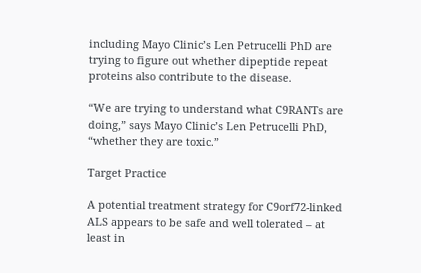including Mayo Clinic’s Len Petrucelli PhD are trying to figure out whether dipeptide repeat proteins also contribute to the disease.

“We are trying to understand what C9RANTs are doing,” says Mayo Clinic’s Len Petrucelli PhD, “whether they are toxic.”

Target Practice

A potential treatment strategy for C9orf72-linked ALS appears to be safe and well tolerated – at least in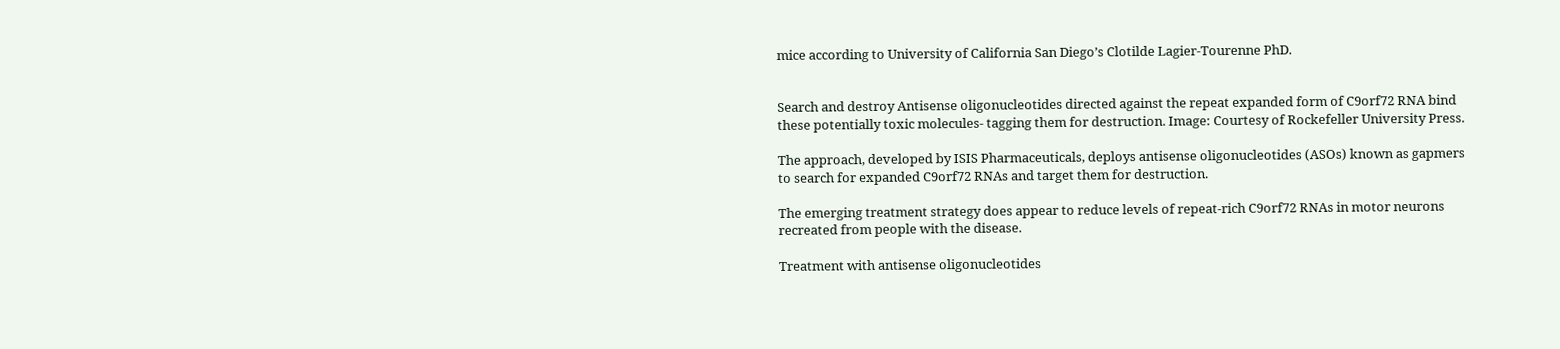mice according to University of California San Diego’s Clotilde Lagier-Tourenne PhD.


Search and destroy Antisense oligonucleotides directed against the repeat expanded form of C9orf72 RNA bind these potentially toxic molecules- tagging them for destruction. Image: Courtesy of Rockefeller University Press.

The approach, developed by ISIS Pharmaceuticals, deploys antisense oligonucleotides (ASOs) known as gapmers to search for expanded C9orf72 RNAs and target them for destruction.

The emerging treatment strategy does appear to reduce levels of repeat-rich C9orf72 RNAs in motor neurons recreated from people with the disease.

Treatment with antisense oligonucleotides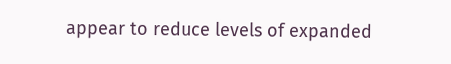appear to reduce levels of expanded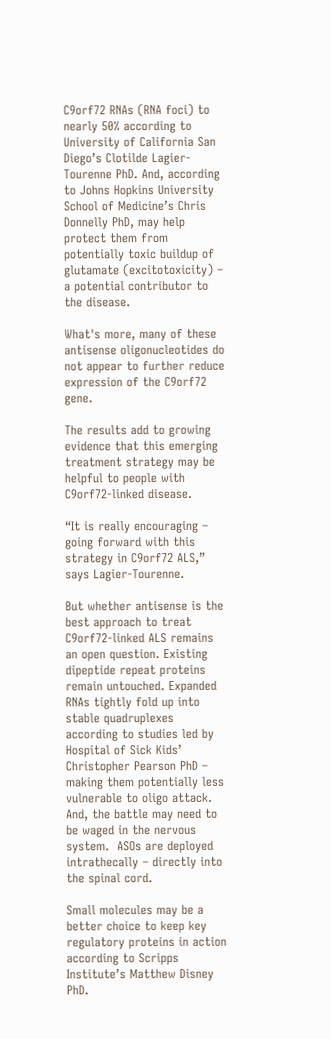C9orf72 RNAs (RNA foci) to nearly 50% according to University of California San Diego’s Clotilde Lagier-Tourenne PhD. And, according to Johns Hopkins University School of Medicine’s Chris Donnelly PhD, may help protect them from potentially toxic buildup of glutamate (excitotoxicity) – a potential contributor to the disease.

What's more, many of these antisense oligonucleotides do not appear to further reduce expression of the C9orf72 gene.

The results add to growing evidence that this emerging treatment strategy may be helpful to people with C9orf72-linked disease.

“It is really encouraging – going forward with this strategy in C9orf72 ALS,” says Lagier-Tourenne.

But whether antisense is the best approach to treat C9orf72-linked ALS remains an open question. Existing dipeptide repeat proteins remain untouched. Expanded RNAs tightly fold up into stable quadruplexes according to studies led by Hospital of Sick Kids’ Christopher Pearson PhD – making them potentially less vulnerable to oligo attack. And, the battle may need to be waged in the nervous system.  ASOs are deployed intrathecally – directly into the spinal cord.

Small molecules may be a better choice to keep key regulatory proteins in action according to Scripps Institute’s Matthew Disney PhD.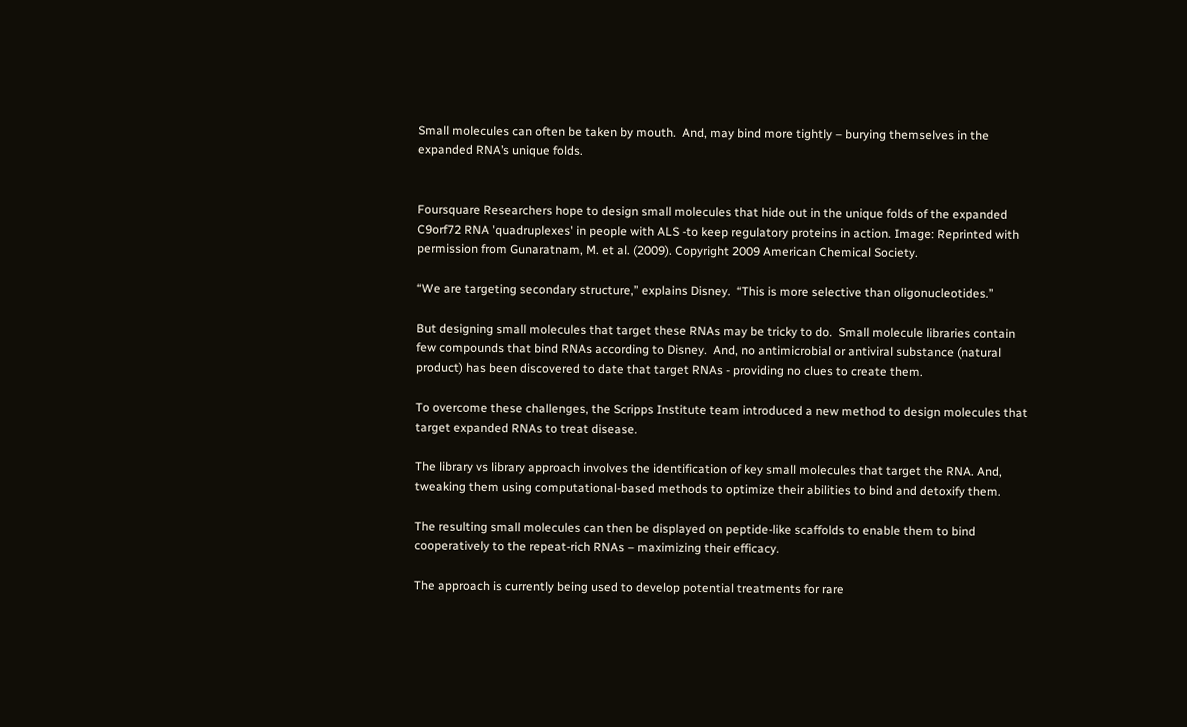Small molecules can often be taken by mouth.  And, may bind more tightly – burying themselves in the expanded RNA’s unique folds.


Foursquare Researchers hope to design small molecules that hide out in the unique folds of the expanded C9orf72 RNA 'quadruplexes' in people with ALS -to keep regulatory proteins in action. Image: Reprinted with permission from Gunaratnam, M. et al. (2009). Copyright 2009 American Chemical Society.

“We are targeting secondary structure,” explains Disney.  “This is more selective than oligonucleotides.”

But designing small molecules that target these RNAs may be tricky to do.  Small molecule libraries contain few compounds that bind RNAs according to Disney.  And, no antimicrobial or antiviral substance (natural product) has been discovered to date that target RNAs - providing no clues to create them.

To overcome these challenges, the Scripps Institute team introduced a new method to design molecules that target expanded RNAs to treat disease.

The library vs library approach involves the identification of key small molecules that target the RNA. And, tweaking them using computational-based methods to optimize their abilities to bind and detoxify them.

The resulting small molecules can then be displayed on peptide-like scaffolds to enable them to bind cooperatively to the repeat-rich RNAs – maximizing their efficacy.

The approach is currently being used to develop potential treatments for rare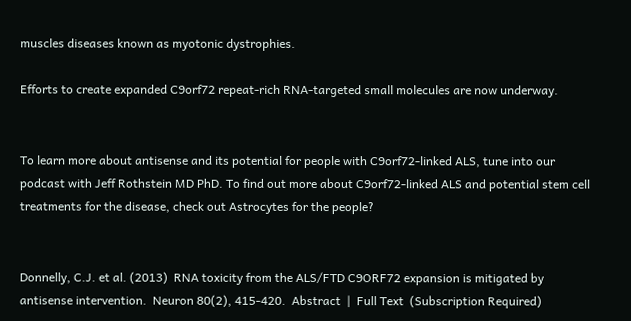muscles diseases known as myotonic dystrophies.

Efforts to create expanded C9orf72 repeat-rich RNA-targeted small molecules are now underway.


To learn more about antisense and its potential for people with C9orf72-linked ALS, tune into our podcast with Jeff Rothstein MD PhD. To find out more about C9orf72-linked ALS and potential stem cell treatments for the disease, check out Astrocytes for the people?


Donnelly, C.J. et al. (2013)  RNA toxicity from the ALS/FTD C9ORF72 expansion is mitigated by antisense intervention.  Neuron 80(2), 415-420.  Abstract  |  Full Text  (Subscription Required)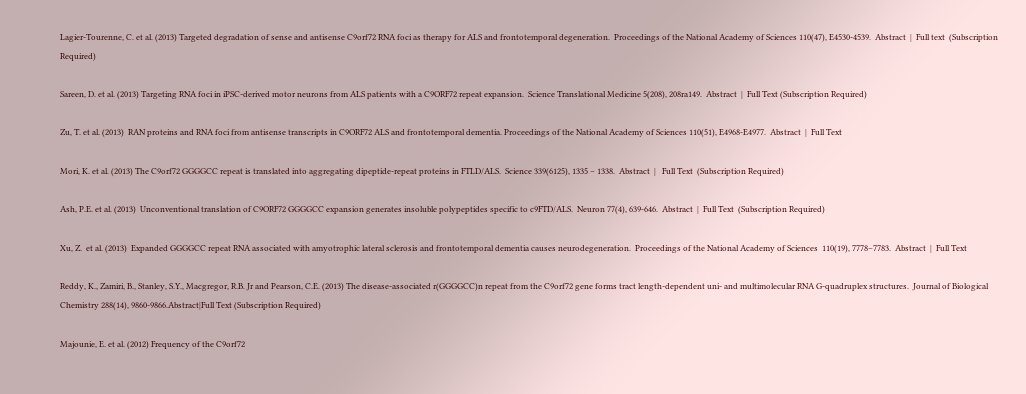Lagier-Tourenne, C. et al. (2013) Targeted degradation of sense and antisense C9orf72 RNA foci as therapy for ALS and frontotemporal degeneration.  Proceedings of the National Academy of Sciences 110(47), E4530-4539.  Abstract  |  Full text  (Subscription Required)

Sareen, D. et al. (2013) Targeting RNA foci in iPSC-derived motor neurons from ALS patients with a C9ORF72 repeat expansion.  Science Translational Medicine 5(208), 208ra149.  Abstract  |  Full Text (Subscription Required)

Zu, T. et al. (2013)  RAN proteins and RNA foci from antisense transcripts in C9ORF72 ALS and frontotemporal dementia. Proceedings of the National Academy of Sciences 110(51), E4968-E4977.  Abstract  |  Full Text

Mori, K. et al. (2013) The C9orf72 GGGGCC repeat is translated into aggregating dipeptide-repeat proteins in FTLD/ALS.  Science 339(6125), 1335 – 1338.  Abstract  |   Full Text  (Subscription Required)

Ash, P.E. et al. (2013)  Unconventional translation of C9ORF72 GGGGCC expansion generates insoluble polypeptides specific to c9FTD/ALS.  Neuron 77(4), 639-646.  Abstract  |  Full Text  (Subscription Required)

Xu, Z.  et al. (2013)  Expanded GGGGCC repeat RNA associated with amyotrophic lateral sclerosis and frontotemporal dementia causes neurodegeneration.  Proceedings of the National Academy of Sciences  110(19), 7778–7783.  Abstract  |  Full Text

Reddy, K., Zamiri, B., Stanley, S.Y., Macgregor, R.B. Jr and Pearson, C.E. (2013) The disease-associated r(GGGGCC)n repeat from the C9orf72 gene forms tract length-dependent uni- and multimolecular RNA G-quadruplex structures.  Journal of Biological Chemistry 288(14), 9860-9866.Abstract|Full Text (Subscription Required)

Majounie, E. et al. (2012) Frequency of the C9orf72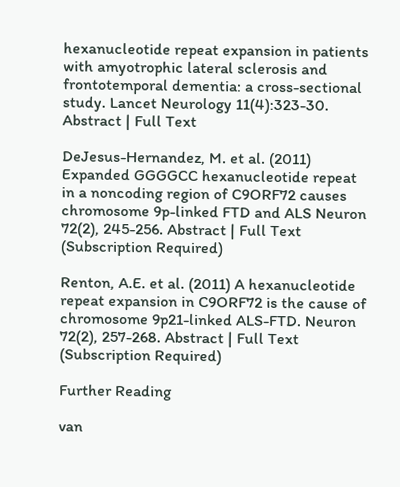hexanucleotide repeat expansion in patients with amyotrophic lateral sclerosis and frontotemporal dementia: a cross-sectional study. Lancet Neurology 11(4):323-30. Abstract | Full Text

DeJesus-Hernandez, M. et al. (2011) Expanded GGGGCC hexanucleotide repeat in a noncoding region of C9ORF72 causes chromosome 9p-linked FTD and ALS Neuron 72(2), 245-256. Abstract | Full Text (Subscription Required)

Renton, A.E. et al. (2011) A hexanucleotide repeat expansion in C9ORF72 is the cause of chromosome 9p21-linked ALS-FTD. Neuron 72(2), 257-268. Abstract | Full Text (Subscription Required)

Further Reading

van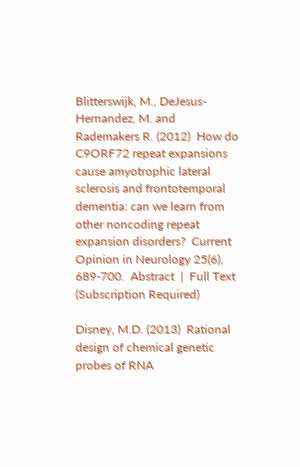Blitterswijk, M., DeJesus-Hernandez, M. and Rademakers R. (2012)  How do C9ORF72 repeat expansions cause amyotrophic lateral sclerosis and frontotemporal dementia: can we learn from other noncoding repeat expansion disorders?  Current Opinion in Neurology 25(6), 689-700.  Abstract  |  Full Text  (Subscription Required)

Disney, M.D. (2013)  Rational design of chemical genetic probes of RNA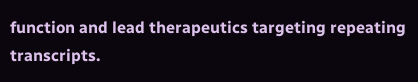function and lead therapeutics targeting repeating transcripts.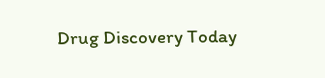Drug Discovery Today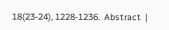18(23-24), 1228-1236.  Abstract  |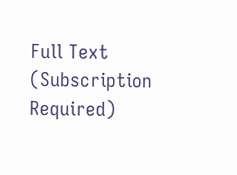Full Text (Subscription Required)